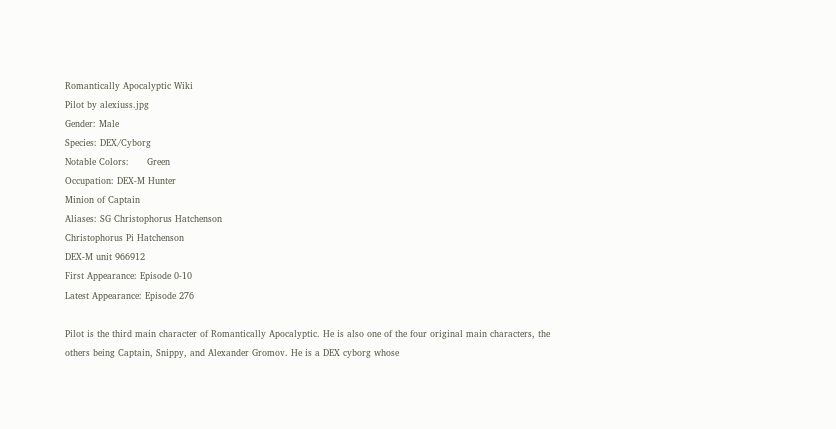Romantically Apocalyptic Wiki
Pilot by alexiuss.jpg
Gender: Male
Species: DEX/Cyborg
Notable Colors:      Green
Occupation: DEX-M Hunter
Minion of Captain
Aliases: SG Christophorus Hatchenson
Christophorus Pi Hatchenson
DEX-M unit 966912
First Appearance: Episode 0-10
Latest Appearance: Episode 276

Pilot is the third main character of Romantically Apocalyptic. He is also one of the four original main characters, the others being Captain, Snippy, and Alexander Gromov. He is a DEX cyborg whose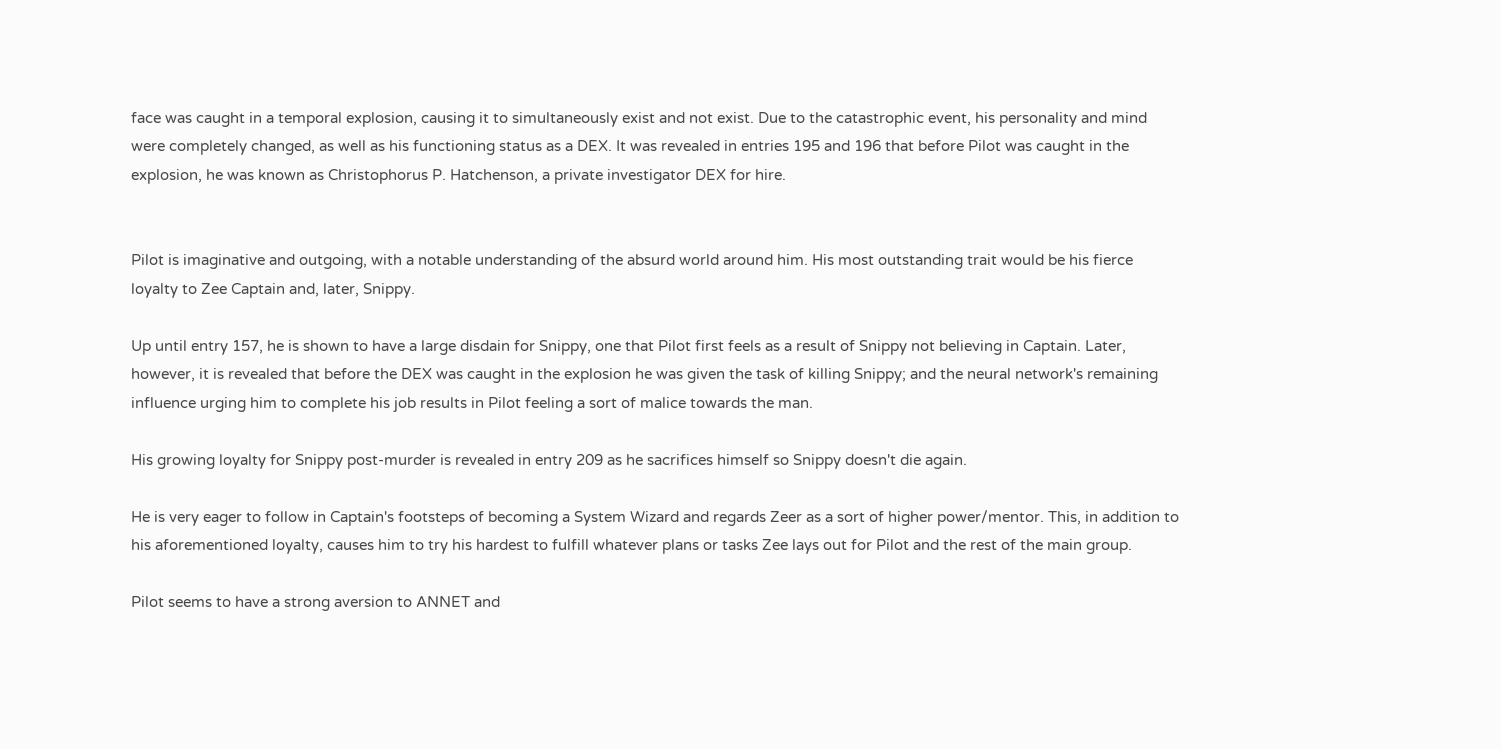face was caught in a temporal explosion, causing it to simultaneously exist and not exist. Due to the catastrophic event, his personality and mind were completely changed, as well as his functioning status as a DEX. It was revealed in entries 195 and 196 that before Pilot was caught in the explosion, he was known as Christophorus P. Hatchenson, a private investigator DEX for hire.


Pilot is imaginative and outgoing, with a notable understanding of the absurd world around him. His most outstanding trait would be his fierce loyalty to Zee Captain and, later, Snippy.

Up until entry 157, he is shown to have a large disdain for Snippy, one that Pilot first feels as a result of Snippy not believing in Captain. Later, however, it is revealed that before the DEX was caught in the explosion he was given the task of killing Snippy; and the neural network's remaining influence urging him to complete his job results in Pilot feeling a sort of malice towards the man.

His growing loyalty for Snippy post-murder is revealed in entry 209 as he sacrifices himself so Snippy doesn't die again.

He is very eager to follow in Captain's footsteps of becoming a System Wizard and regards Zeer as a sort of higher power/mentor. This, in addition to his aforementioned loyalty, causes him to try his hardest to fulfill whatever plans or tasks Zee lays out for Pilot and the rest of the main group.

Pilot seems to have a strong aversion to ANNET and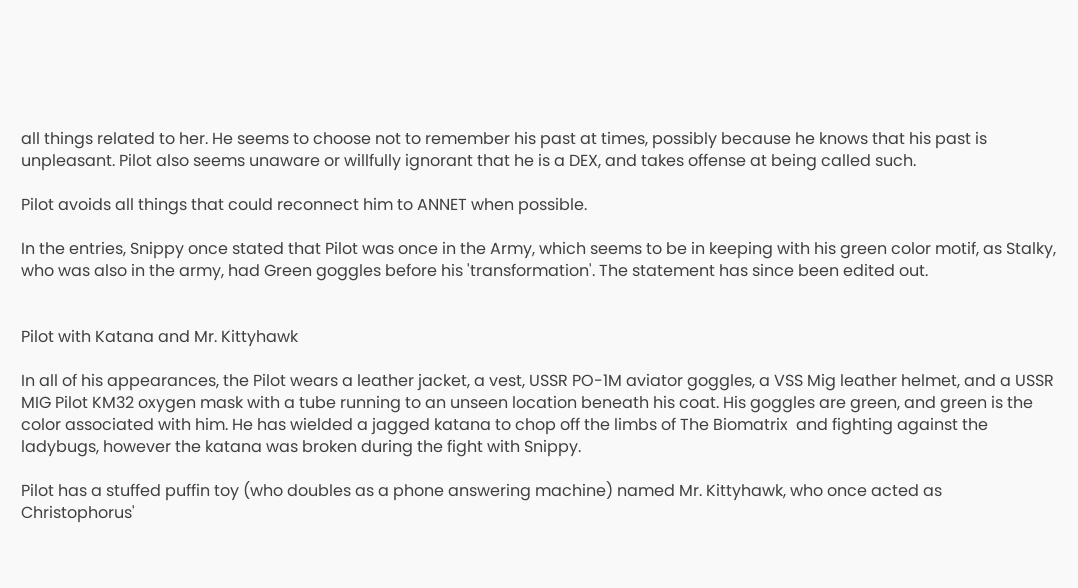all things related to her. He seems to choose not to remember his past at times, possibly because he knows that his past is unpleasant. Pilot also seems unaware or willfully ignorant that he is a DEX, and takes offense at being called such.

Pilot avoids all things that could reconnect him to ANNET when possible.

In the entries, Snippy once stated that Pilot was once in the Army, which seems to be in keeping with his green color motif, as Stalky, who was also in the army, had Green goggles before his 'transformation'. The statement has since been edited out.


Pilot with Katana and Mr. Kittyhawk

In all of his appearances, the Pilot wears a leather jacket, a vest, USSR PO-1M aviator goggles, a VSS Mig leather helmet, and a USSR MIG Pilot KM32 oxygen mask with a tube running to an unseen location beneath his coat. His goggles are green, and green is the color associated with him. He has wielded a jagged katana to chop off the limbs of The Biomatrix  and fighting against the ladybugs, however the katana was broken during the fight with Snippy.

Pilot has a stuffed puffin toy (who doubles as a phone answering machine) named Mr. Kittyhawk, who once acted as Christophorus'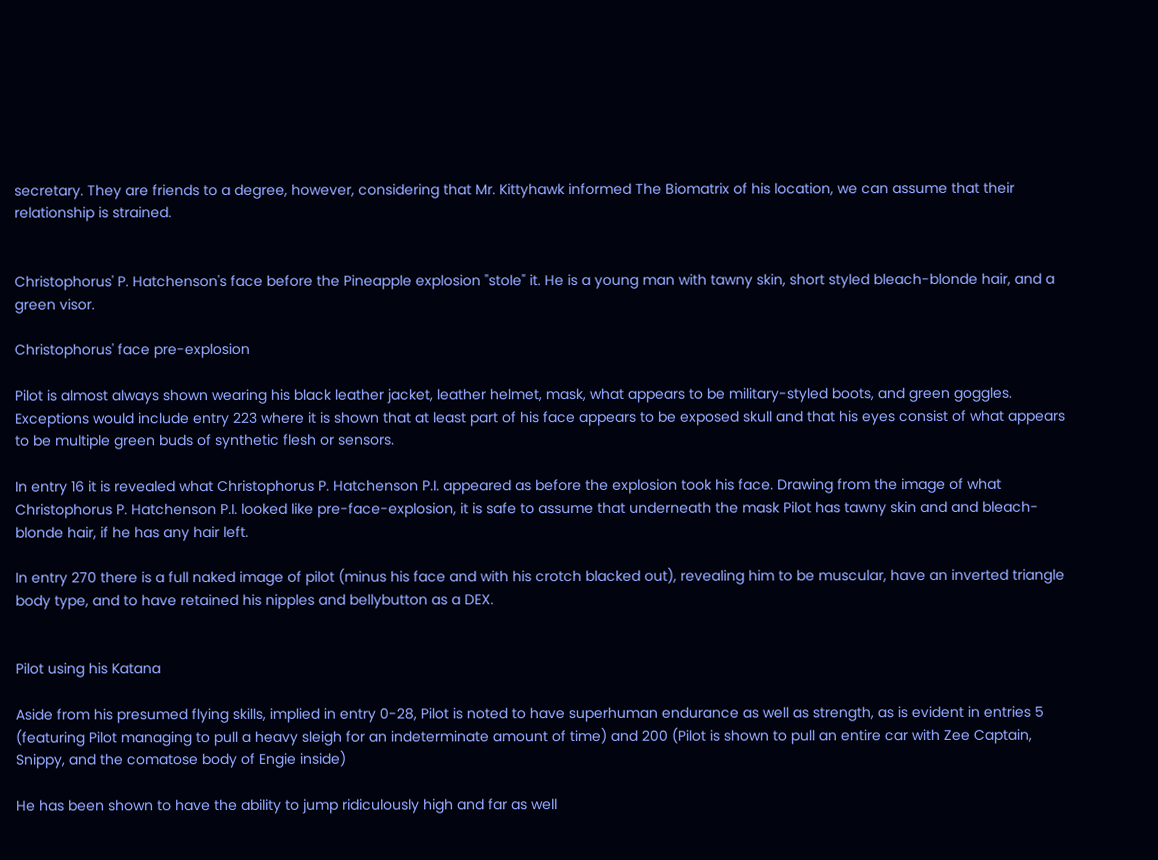secretary. They are friends to a degree, however, considering that Mr. Kittyhawk informed The Biomatrix of his location, we can assume that their relationship is strained.


Christophorus' P. Hatchenson's face before the Pineapple explosion "stole" it. He is a young man with tawny skin, short styled bleach-blonde hair, and a green visor.

Christophorus' face pre-explosion

Pilot is almost always shown wearing his black leather jacket, leather helmet, mask, what appears to be military-styled boots, and green goggles. Exceptions would include entry 223 where it is shown that at least part of his face appears to be exposed skull and that his eyes consist of what appears to be multiple green buds of synthetic flesh or sensors.

In entry 16 it is revealed what Christophorus P. Hatchenson P.I. appeared as before the explosion took his face. Drawing from the image of what Christophorus P. Hatchenson P.I. looked like pre-face-explosion, it is safe to assume that underneath the mask Pilot has tawny skin and and bleach-blonde hair, if he has any hair left.

In entry 270 there is a full naked image of pilot (minus his face and with his crotch blacked out), revealing him to be muscular, have an inverted triangle body type, and to have retained his nipples and bellybutton as a DEX.


Pilot using his Katana

Aside from his presumed flying skills, implied in entry 0-28, Pilot is noted to have superhuman endurance as well as strength, as is evident in entries 5 (featuring Pilot managing to pull a heavy sleigh for an indeterminate amount of time) and 200 (Pilot is shown to pull an entire car with Zee Captain, Snippy, and the comatose body of Engie inside)

He has been shown to have the ability to jump ridiculously high and far as well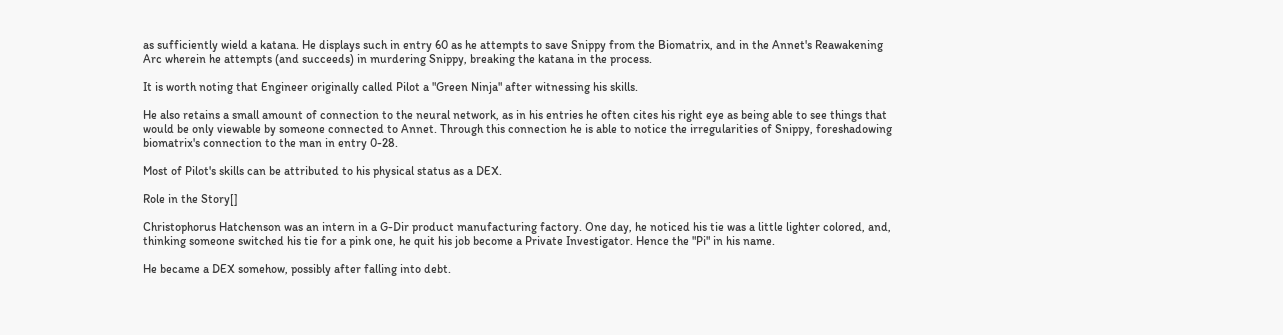as sufficiently wield a katana. He displays such in entry 60 as he attempts to save Snippy from the Biomatrix, and in the Annet's Reawakening Arc wherein he attempts (and succeeds) in murdering Snippy, breaking the katana in the process.

It is worth noting that Engineer originally called Pilot a "Green Ninja" after witnessing his skills.

He also retains a small amount of connection to the neural network, as in his entries he often cites his right eye as being able to see things that would be only viewable by someone connected to Annet. Through this connection he is able to notice the irregularities of Snippy, foreshadowing biomatrix's connection to the man in entry 0-28.

Most of Pilot's skills can be attributed to his physical status as a DEX.

Role in the Story[]

Christophorus Hatchenson was an intern in a G-Dir product manufacturing factory. One day, he noticed his tie was a little lighter colored, and, thinking someone switched his tie for a pink one, he quit his job become a Private Investigator. Hence the "Pi" in his name.

He became a DEX somehow, possibly after falling into debt.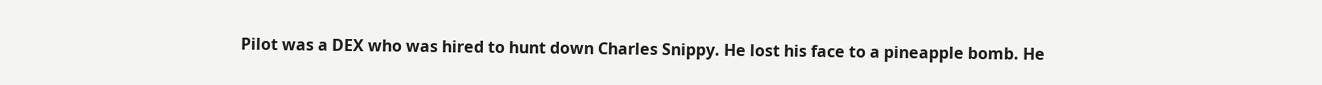Pilot was a DEX who was hired to hunt down Charles Snippy. He lost his face to a pineapple bomb. He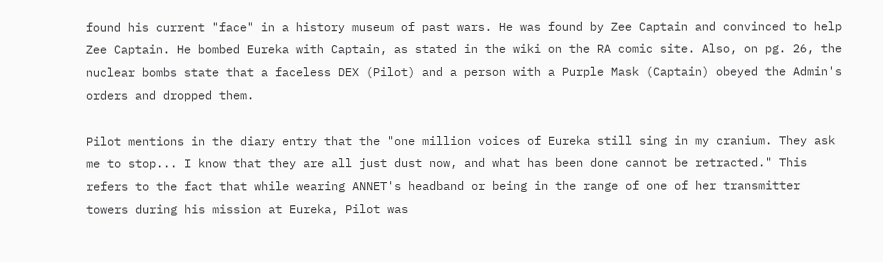found his current "face" in a history museum of past wars. He was found by Zee Captain and convinced to help Zee Captain. He bombed Eureka with Captain, as stated in the wiki on the RA comic site. Also, on pg. 26, the nuclear bombs state that a faceless DEX (Pilot) and a person with a Purple Mask (Captain) obeyed the Admin's orders and dropped them.

Pilot mentions in the diary entry that the "one million voices of Eureka still sing in my cranium. They ask me to stop... I know that they are all just dust now, and what has been done cannot be retracted." This refers to the fact that while wearing ANNET's headband or being in the range of one of her transmitter towers during his mission at Eureka, Pilot was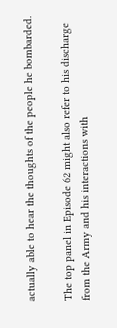actually able to hear the thoughts of the people he bombarded.

The top panel in Episode 62 might also refer to his discharge from the Army and his interactions with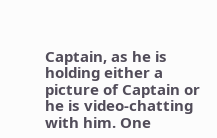Captain, as he is holding either a picture of Captain or he is video-chatting with him. One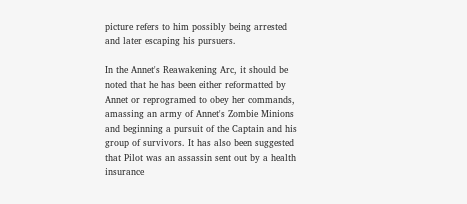picture refers to him possibly being arrested and later escaping his pursuers.

In the Annet's Reawakening Arc, it should be noted that he has been either reformatted by Annet or reprogramed to obey her commands, amassing an army of Annet's Zombie Minions and beginning a pursuit of the Captain and his group of survivors. It has also been suggested that Pilot was an assassin sent out by a health insurance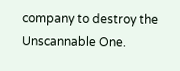company to destroy the Unscannable One.